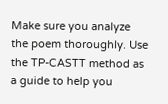Make sure you analyze the poem thoroughly. Use the TP-CASTT method as a guide to help you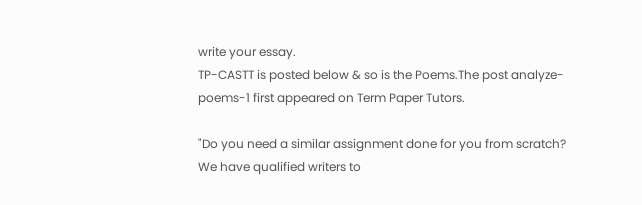write your essay.
TP-CASTT is posted below & so is the Poems.The post analyze-poems-1 first appeared on Term Paper Tutors.

"Do you need a similar assignment done for you from scratch? We have qualified writers to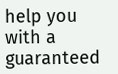help you with a guaranteed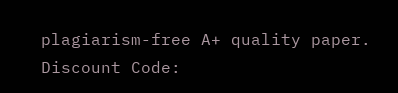plagiarism-free A+ quality paper. Discount Code: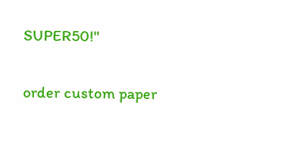SUPER50!"

order custom paper